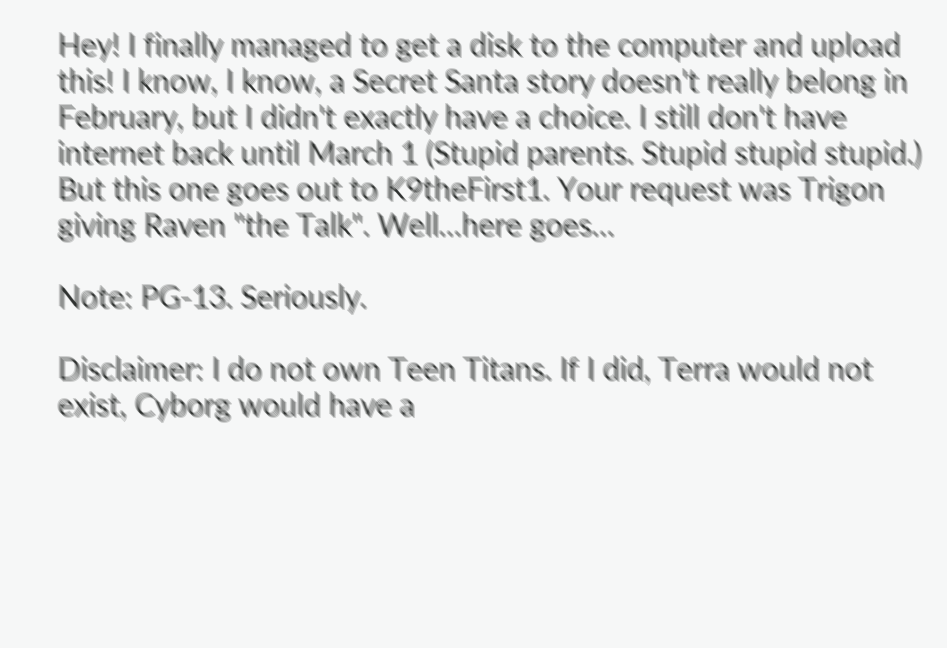Hey! I finally managed to get a disk to the computer and upload this! I know, I know, a Secret Santa story doesn't really belong in February, but I didn't exactly have a choice. I still don't have internet back until March 1 (Stupid parents. Stupid stupid stupid.) But this one goes out to K9theFirst1. Your request was Trigon giving Raven "the Talk". Well…here goes…

Note: PG-13. Seriously.

Disclaimer: I do not own Teen Titans. If I did, Terra would not exist, Cyborg would have a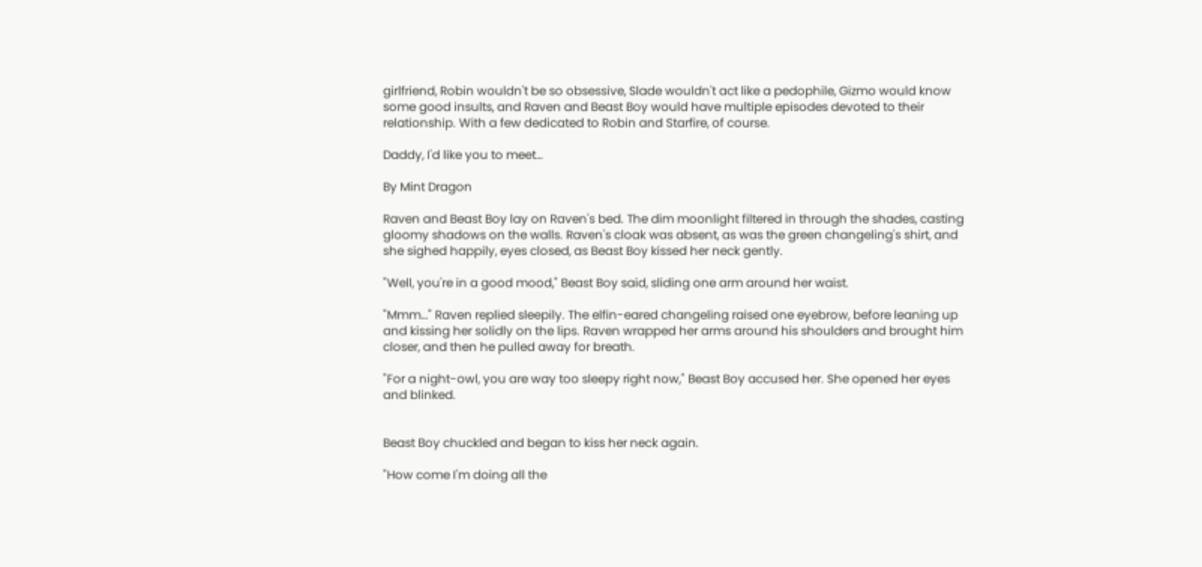girlfriend, Robin wouldn't be so obsessive, Slade wouldn't act like a pedophile, Gizmo would know some good insults, and Raven and Beast Boy would have multiple episodes devoted to their relationship. With a few dedicated to Robin and Starfire, of course.

Daddy, I'd like you to meet…

By Mint Dragon

Raven and Beast Boy lay on Raven's bed. The dim moonlight filtered in through the shades, casting gloomy shadows on the walls. Raven's cloak was absent, as was the green changeling's shirt, and she sighed happily, eyes closed, as Beast Boy kissed her neck gently.

"Well, you're in a good mood," Beast Boy said, sliding one arm around her waist.

"Mmm…" Raven replied sleepily. The elfin-eared changeling raised one eyebrow, before leaning up and kissing her solidly on the lips. Raven wrapped her arms around his shoulders and brought him closer, and then he pulled away for breath.

"For a night-owl, you are way too sleepy right now," Beast Boy accused her. She opened her eyes and blinked.


Beast Boy chuckled and began to kiss her neck again.

"How come I'm doing all the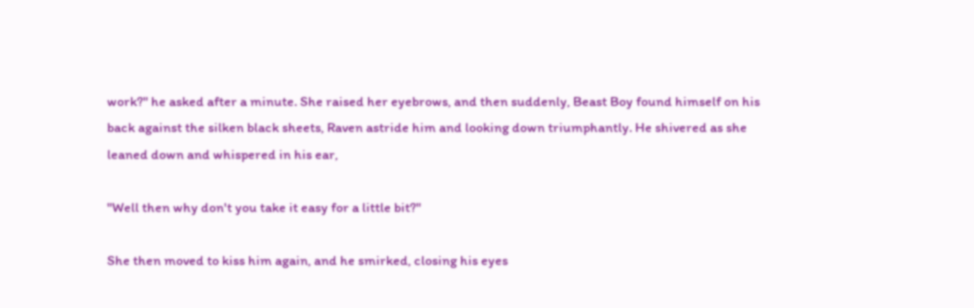work?" he asked after a minute. She raised her eyebrows, and then suddenly, Beast Boy found himself on his back against the silken black sheets, Raven astride him and looking down triumphantly. He shivered as she leaned down and whispered in his ear,

"Well then why don't you take it easy for a little bit?"

She then moved to kiss him again, and he smirked, closing his eyes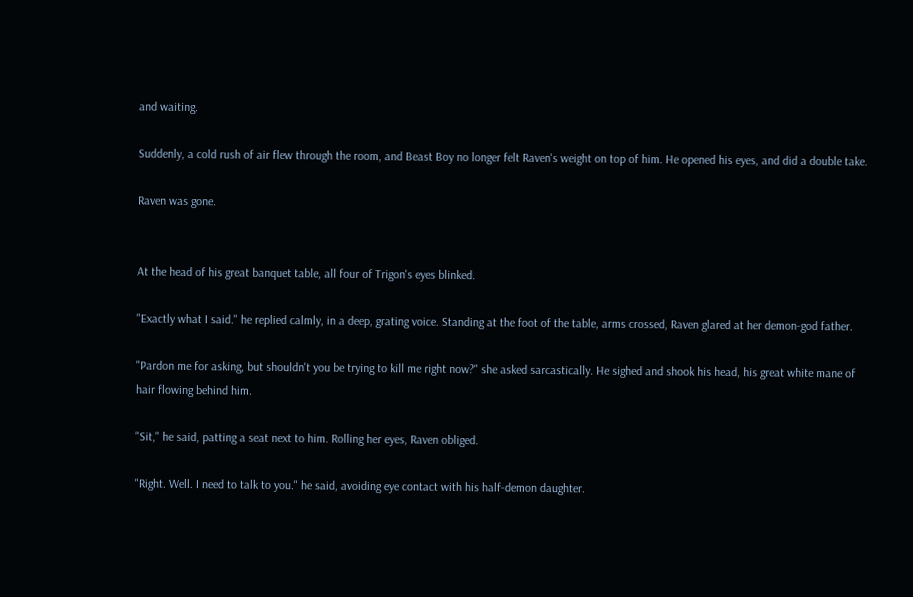and waiting.

Suddenly, a cold rush of air flew through the room, and Beast Boy no longer felt Raven's weight on top of him. He opened his eyes, and did a double take.

Raven was gone.


At the head of his great banquet table, all four of Trigon's eyes blinked.

"Exactly what I said." he replied calmly, in a deep, grating voice. Standing at the foot of the table, arms crossed, Raven glared at her demon-god father.

"Pardon me for asking, but shouldn't you be trying to kill me right now?" she asked sarcastically. He sighed and shook his head, his great white mane of hair flowing behind him.

"Sit," he said, patting a seat next to him. Rolling her eyes, Raven obliged.

"Right. Well. I need to talk to you." he said, avoiding eye contact with his half-demon daughter.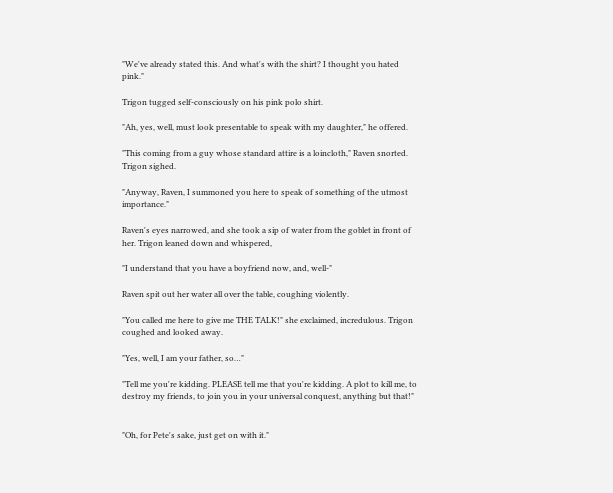"We've already stated this. And what's with the shirt? I thought you hated pink."

Trigon tugged self-consciously on his pink polo shirt.

"Ah, yes, well, must look presentable to speak with my daughter," he offered.

"This coming from a guy whose standard attire is a loincloth," Raven snorted. Trigon sighed.

"Anyway, Raven, I summoned you here to speak of something of the utmost importance."

Raven's eyes narrowed, and she took a sip of water from the goblet in front of her. Trigon leaned down and whispered,

"I understand that you have a boyfriend now, and, well-"

Raven spit out her water all over the table, coughing violently.

"You called me here to give me THE TALK!" she exclaimed, incredulous. Trigon coughed and looked away.

"Yes, well, I am your father, so…"

"Tell me you're kidding. PLEASE tell me that you're kidding. A plot to kill me, to destroy my friends, to join you in your universal conquest, anything but that!"


"Oh, for Pete's sake, just get on with it."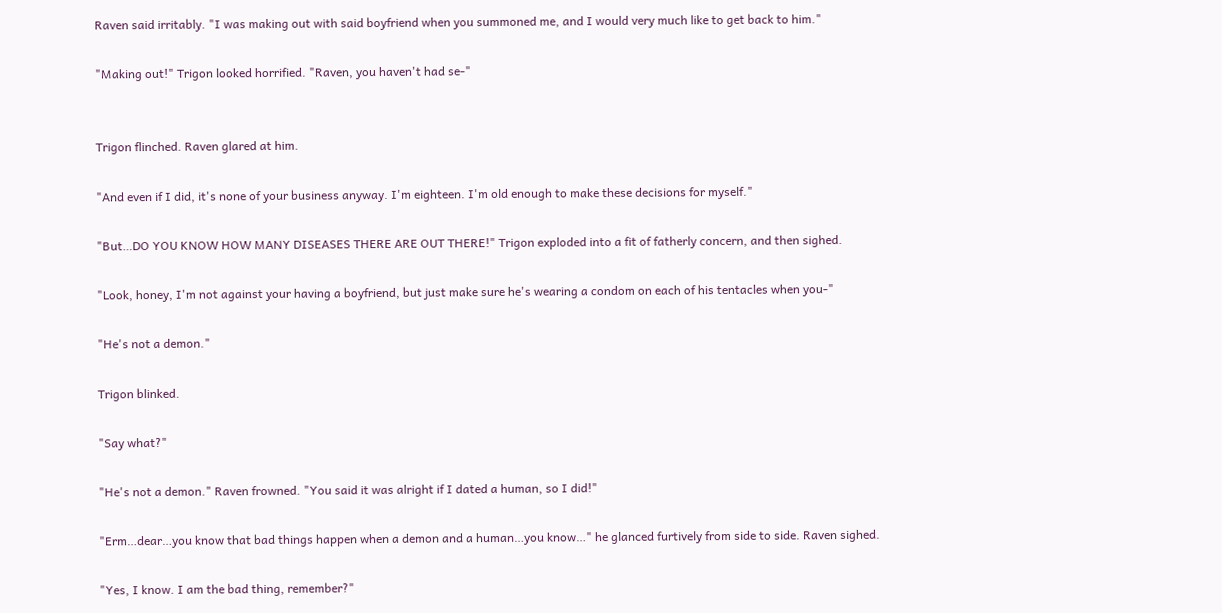Raven said irritably. "I was making out with said boyfriend when you summoned me, and I would very much like to get back to him."

"Making out!" Trigon looked horrified. "Raven, you haven't had se-"


Trigon flinched. Raven glared at him.

"And even if I did, it's none of your business anyway. I'm eighteen. I'm old enough to make these decisions for myself."

"But…DO YOU KNOW HOW MANY DISEASES THERE ARE OUT THERE!" Trigon exploded into a fit of fatherly concern, and then sighed.

"Look, honey, I'm not against your having a boyfriend, but just make sure he's wearing a condom on each of his tentacles when you-"

"He's not a demon."

Trigon blinked.

"Say what?"

"He's not a demon." Raven frowned. "You said it was alright if I dated a human, so I did!"

"Erm…dear…you know that bad things happen when a demon and a human…you know…" he glanced furtively from side to side. Raven sighed.

"Yes, I know. I am the bad thing, remember?"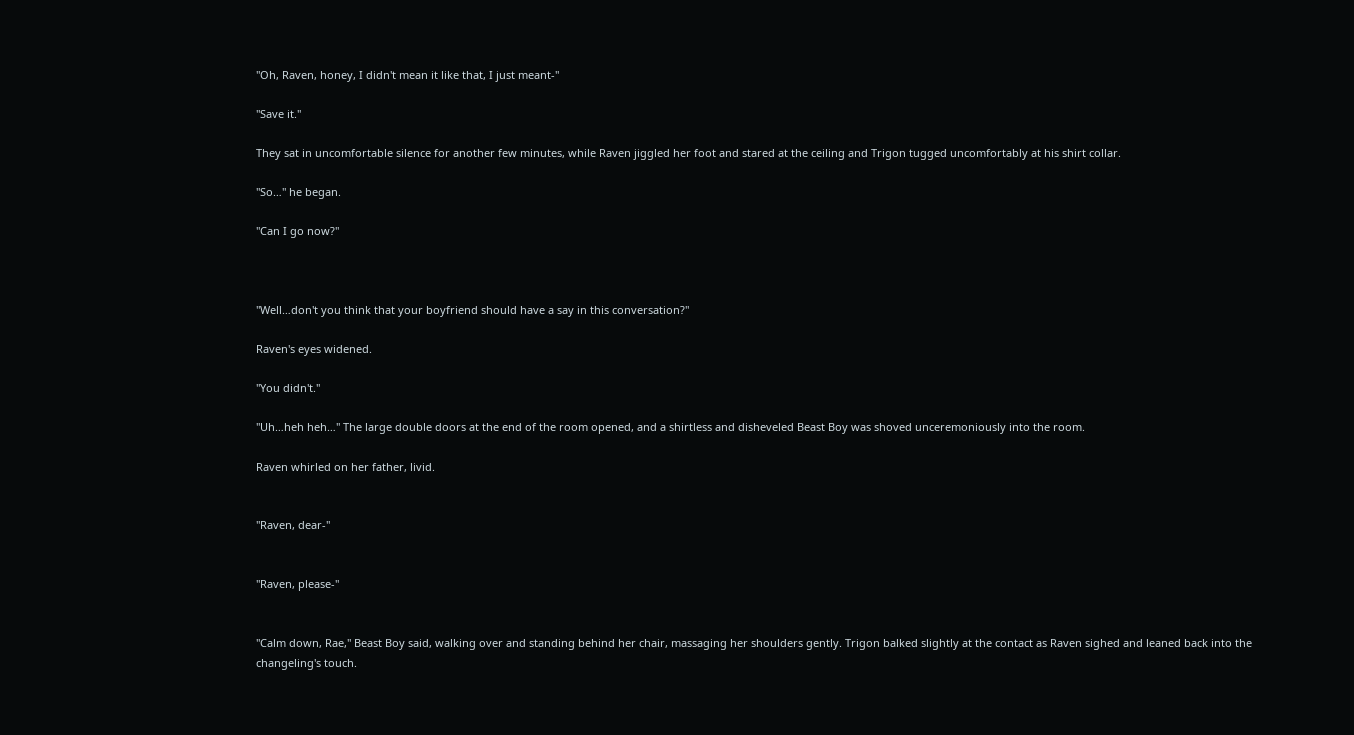"Oh, Raven, honey, I didn't mean it like that, I just meant-"

"Save it."

They sat in uncomfortable silence for another few minutes, while Raven jiggled her foot and stared at the ceiling and Trigon tugged uncomfortably at his shirt collar.

"So…" he began.

"Can I go now?"



"Well…don't you think that your boyfriend should have a say in this conversation?"

Raven's eyes widened.

"You didn't."

"Uh…heh heh…" The large double doors at the end of the room opened, and a shirtless and disheveled Beast Boy was shoved unceremoniously into the room.

Raven whirled on her father, livid.


"Raven, dear-"


"Raven, please-"


"Calm down, Rae," Beast Boy said, walking over and standing behind her chair, massaging her shoulders gently. Trigon balked slightly at the contact as Raven sighed and leaned back into the changeling's touch.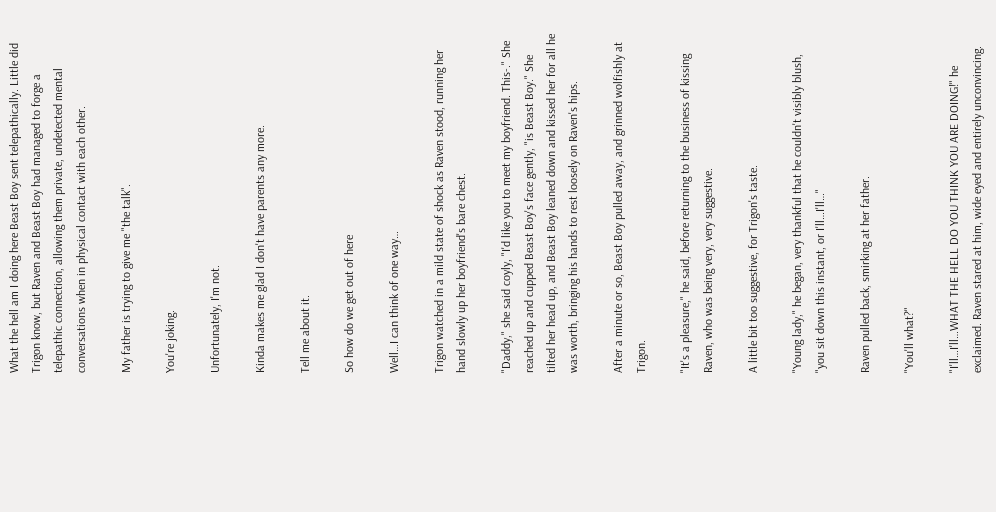What the hell am I doing here Beast Boy sent telepathically. Little did Trigon know, but Raven and Beast Boy had managed to forge a telepathic connection, allowing them private, undetected mental conversations when in physical contact with each other.

My father is trying to give me "the talk".

You're joking.

Unfortunately, I'm not.

Kinda makes me glad I don't have parents any more.

Tell me about it.

So how do we get out of here

Well…I can think of one way…

Trigon watched in a mild state of shock as Raven stood, running her hand slowly up her boyfriend's bare chest.

"Daddy," she said coyly, "I'd like you to meet my boyfriend. This-." She reached up and cupped Beast Boy's face gently, "is Beast Boy." She tilted her head up, and Beast Boy leaned down and kissed her for all he was worth, bringing his hands to rest loosely on Raven's hips.

After a minute or so, Beast Boy pulled away, and grinned wolfishly at Trigon.

"It's a pleasure," he said, before returning to the business of kissing Raven, who was being very, very suggestive.

A little bit too suggestive, for Trigon's taste.

"Young lady," he began, very thankful that he couldn't visibly blush, "you sit down this instant, or I'll…I'll…"

Raven pulled back, smirking at her father.

"You'll what?"

"I'll…I'll…WHAT THE HELL DO YOU THINK YOU ARE DOING!" he exclaimed. Raven stared at him, wide eyed and entirely unconvincing.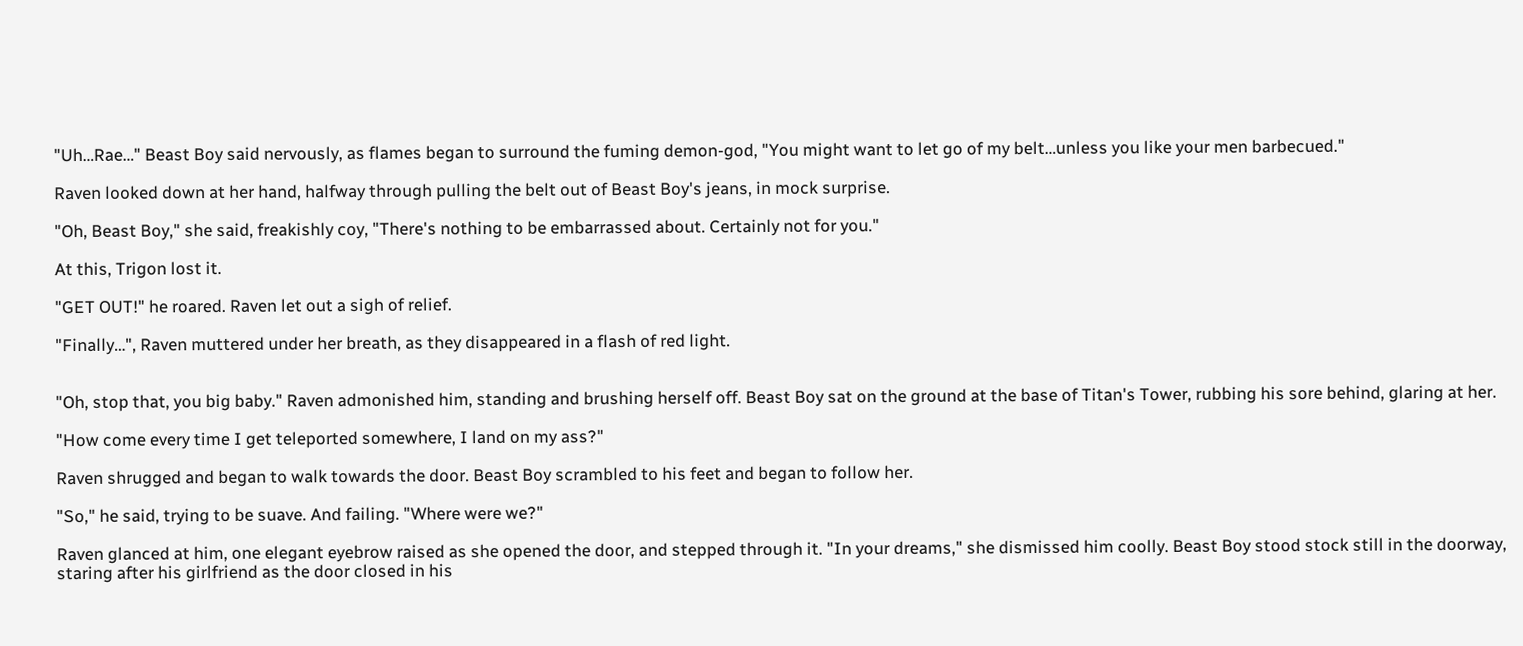"Uh…Rae…" Beast Boy said nervously, as flames began to surround the fuming demon-god, "You might want to let go of my belt…unless you like your men barbecued."

Raven looked down at her hand, halfway through pulling the belt out of Beast Boy's jeans, in mock surprise.

"Oh, Beast Boy," she said, freakishly coy, "There's nothing to be embarrassed about. Certainly not for you."

At this, Trigon lost it.

"GET OUT!" he roared. Raven let out a sigh of relief.

"Finally…", Raven muttered under her breath, as they disappeared in a flash of red light.


"Oh, stop that, you big baby." Raven admonished him, standing and brushing herself off. Beast Boy sat on the ground at the base of Titan's Tower, rubbing his sore behind, glaring at her.

"How come every time I get teleported somewhere, I land on my ass?"

Raven shrugged and began to walk towards the door. Beast Boy scrambled to his feet and began to follow her.

"So," he said, trying to be suave. And failing. "Where were we?"

Raven glanced at him, one elegant eyebrow raised as she opened the door, and stepped through it. "In your dreams," she dismissed him coolly. Beast Boy stood stock still in the doorway, staring after his girlfriend as the door closed in his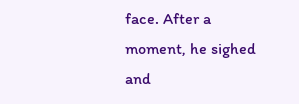face. After a moment, he sighed and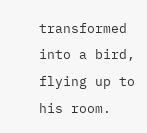transformed into a bird, flying up to his room.